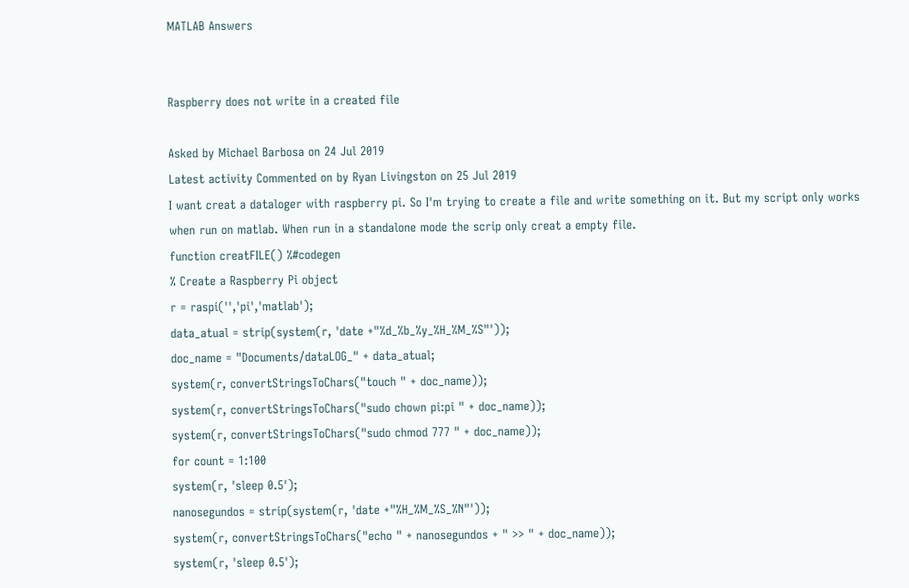MATLAB Answers


Raspberry does not write in a created file

Asked by Michael Barbosa on 24 Jul 2019
Latest activity Commented on by Ryan Livingston on 25 Jul 2019
I want creat a dataloger with raspberry pi. So I'm trying to create a file and write something on it. But my script only works when run on matlab. When run in a standalone mode the scrip only creat a empty file.
function creatFILE() %#codegen
% Create a Raspberry Pi object
r = raspi('','pi','matlab');
data_atual = strip(system(r, 'date +"%d_%b_%y_%H_%M_%S"'));
doc_name = "Documents/dataLOG_" + data_atual;
system(r, convertStringsToChars("touch " + doc_name));
system(r, convertStringsToChars("sudo chown pi:pi " + doc_name));
system(r, convertStringsToChars("sudo chmod 777 " + doc_name));
for count = 1:100
system(r, 'sleep 0.5');
nanosegundos = strip(system(r, 'date +"%H_%M_%S_%N"'));
system(r, convertStringsToChars("echo " + nanosegundos + " >> " + doc_name));
system(r, 'sleep 0.5');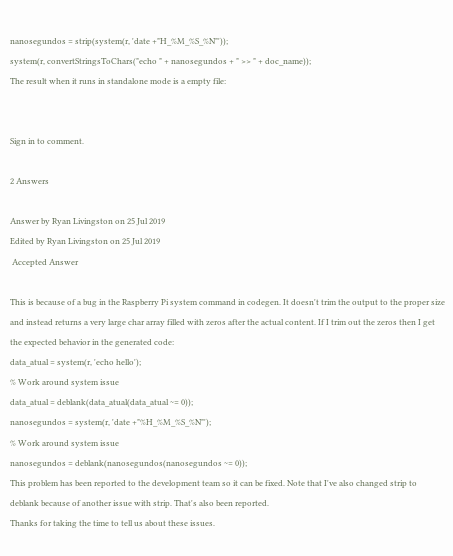nanosegundos = strip(system(r, 'date +"H_%M_%S_%N"'));
system(r, convertStringsToChars("echo " + nanosegundos + " >> " + doc_name));
The result when it runs in standalone mode is a empty file:


Sign in to comment.

2 Answers

Answer by Ryan Livingston on 25 Jul 2019
Edited by Ryan Livingston on 25 Jul 2019
 Accepted Answer

This is because of a bug in the Raspberry Pi system command in codegen. It doesn't trim the output to the proper size and instead returns a very large char array filled with zeros after the actual content. If I trim out the zeros then I get the expected behavior in the generated code:
data_atual = system(r, 'echo hello');
% Work around system issue
data_atual = deblank(data_atual(data_atual ~= 0));
nanosegundos = system(r, 'date +"%H_%M_%S_%N"');
% Work around system issue
nanosegundos = deblank(nanosegundos(nanosegundos ~= 0));
This problem has been reported to the development team so it can be fixed. Note that I've also changed strip to deblank because of another issue with strip. That's also been reported.
Thanks for taking the time to tell us about these issues.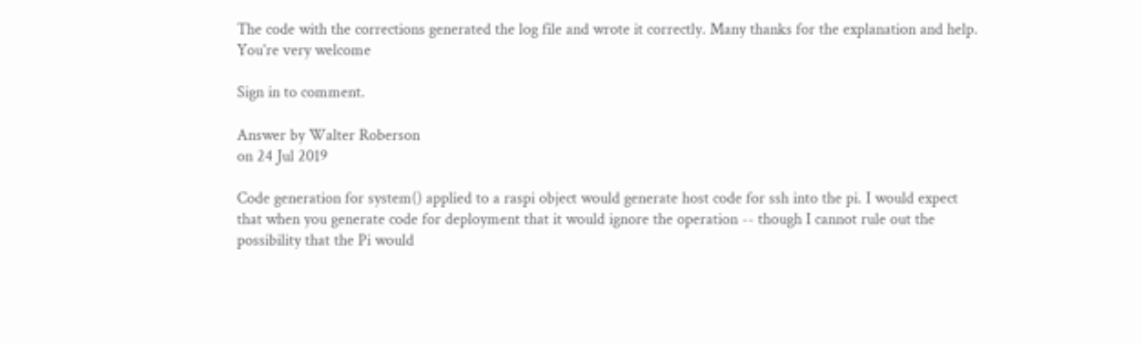The code with the corrections generated the log file and wrote it correctly. Many thanks for the explanation and help.
You're very welcome

Sign in to comment.

Answer by Walter Roberson
on 24 Jul 2019

Code generation for system() applied to a raspi object would generate host code for ssh into the pi. I would expect that when you generate code for deployment that it would ignore the operation -- though I cannot rule out the possibility that the Pi would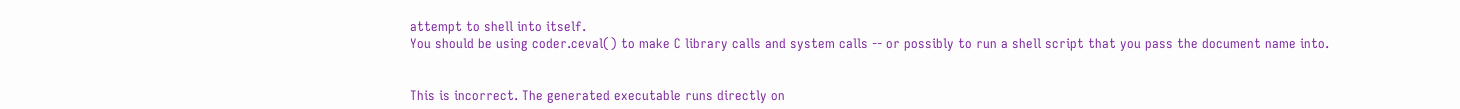attempt to shell into itself.
You should be using coder.ceval() to make C library calls and system calls -- or possibly to run a shell script that you pass the document name into.


This is incorrect. The generated executable runs directly on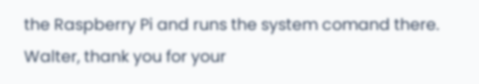the Raspberry Pi and runs the system comand there.
Walter, thank you for your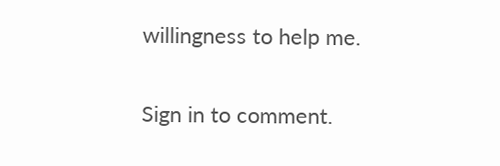willingness to help me.

Sign in to comment.